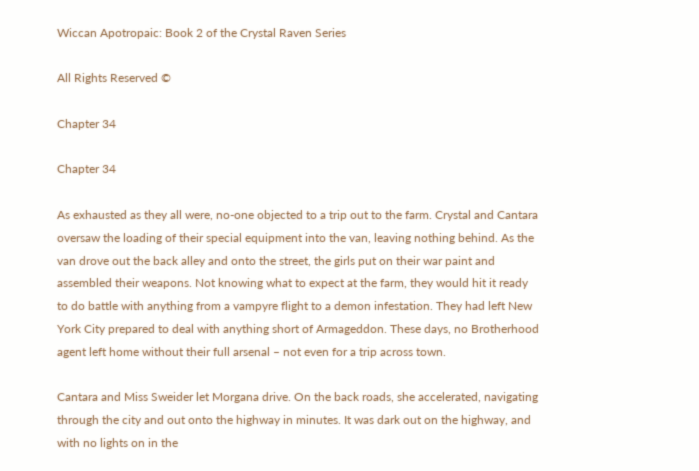Wiccan Apotropaic: Book 2 of the Crystal Raven Series

All Rights Reserved ©

Chapter 34

Chapter 34

As exhausted as they all were, no-one objected to a trip out to the farm. Crystal and Cantara oversaw the loading of their special equipment into the van, leaving nothing behind. As the van drove out the back alley and onto the street, the girls put on their war paint and assembled their weapons. Not knowing what to expect at the farm, they would hit it ready to do battle with anything from a vampyre flight to a demon infestation. They had left New York City prepared to deal with anything short of Armageddon. These days, no Brotherhood agent left home without their full arsenal – not even for a trip across town.

Cantara and Miss Sweider let Morgana drive. On the back roads, she accelerated, navigating through the city and out onto the highway in minutes. It was dark out on the highway, and with no lights on in the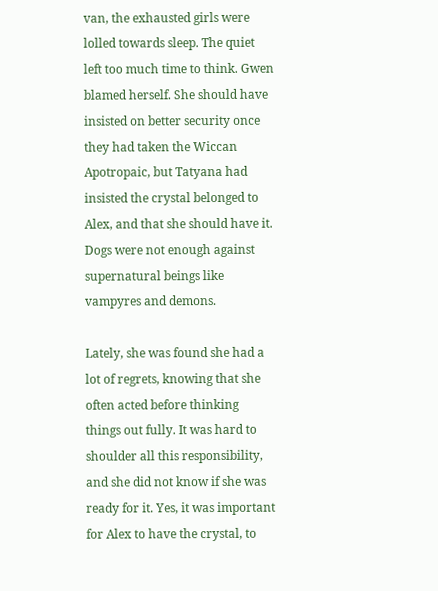van, the exhausted girls were lolled towards sleep. The quiet left too much time to think. Gwen blamed herself. She should have insisted on better security once they had taken the Wiccan Apotropaic, but Tatyana had insisted the crystal belonged to Alex, and that she should have it. Dogs were not enough against supernatural beings like vampyres and demons.

Lately, she was found she had a lot of regrets, knowing that she often acted before thinking things out fully. It was hard to shoulder all this responsibility, and she did not know if she was ready for it. Yes, it was important for Alex to have the crystal, to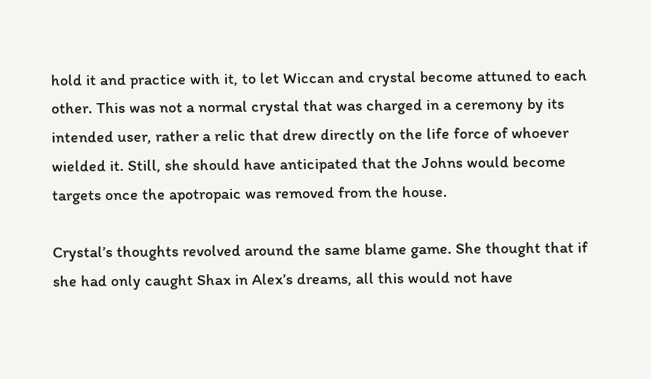hold it and practice with it, to let Wiccan and crystal become attuned to each other. This was not a normal crystal that was charged in a ceremony by its intended user, rather a relic that drew directly on the life force of whoever wielded it. Still, she should have anticipated that the Johns would become targets once the apotropaic was removed from the house.

Crystal’s thoughts revolved around the same blame game. She thought that if she had only caught Shax in Alex’s dreams, all this would not have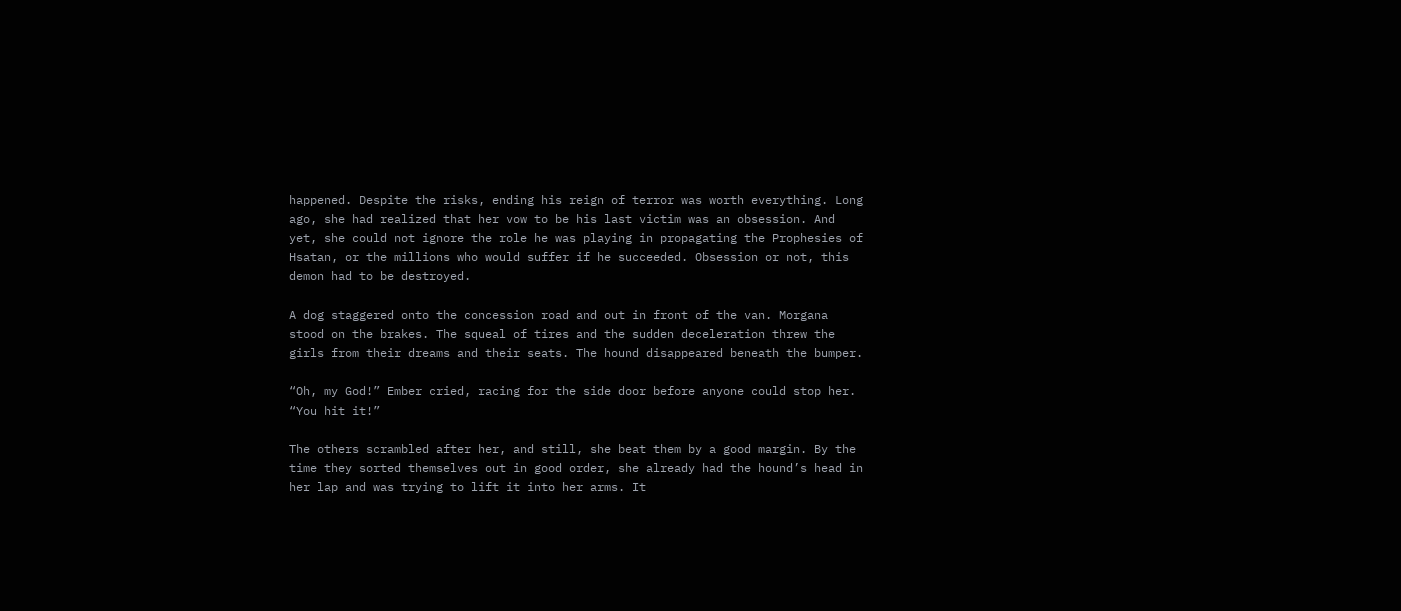happened. Despite the risks, ending his reign of terror was worth everything. Long ago, she had realized that her vow to be his last victim was an obsession. And yet, she could not ignore the role he was playing in propagating the Prophesies of Hsatan, or the millions who would suffer if he succeeded. Obsession or not, this demon had to be destroyed.

A dog staggered onto the concession road and out in front of the van. Morgana stood on the brakes. The squeal of tires and the sudden deceleration threw the girls from their dreams and their seats. The hound disappeared beneath the bumper.

“Oh, my God!” Ember cried, racing for the side door before anyone could stop her. “You hit it!”

The others scrambled after her, and still, she beat them by a good margin. By the time they sorted themselves out in good order, she already had the hound’s head in her lap and was trying to lift it into her arms. It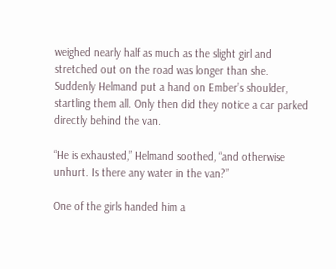weighed nearly half as much as the slight girl and stretched out on the road was longer than she. Suddenly Helmand put a hand on Ember’s shoulder, startling them all. Only then did they notice a car parked directly behind the van.

“He is exhausted,” Helmand soothed, “and otherwise unhurt. Is there any water in the van?”

One of the girls handed him a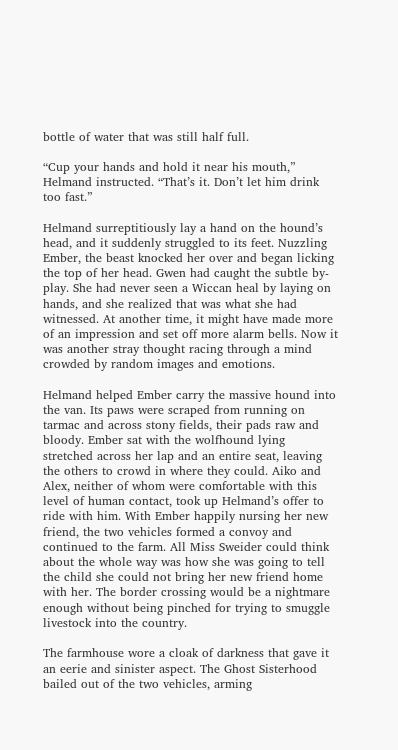bottle of water that was still half full.

“Cup your hands and hold it near his mouth,” Helmand instructed. “That’s it. Don’t let him drink too fast.”

Helmand surreptitiously lay a hand on the hound’s head, and it suddenly struggled to its feet. Nuzzling Ember, the beast knocked her over and began licking the top of her head. Gwen had caught the subtle by-play. She had never seen a Wiccan heal by laying on hands, and she realized that was what she had witnessed. At another time, it might have made more of an impression and set off more alarm bells. Now it was another stray thought racing through a mind crowded by random images and emotions.

Helmand helped Ember carry the massive hound into the van. Its paws were scraped from running on tarmac and across stony fields, their pads raw and bloody. Ember sat with the wolfhound lying stretched across her lap and an entire seat, leaving the others to crowd in where they could. Aiko and Alex, neither of whom were comfortable with this level of human contact, took up Helmand’s offer to ride with him. With Ember happily nursing her new friend, the two vehicles formed a convoy and continued to the farm. All Miss Sweider could think about the whole way was how she was going to tell the child she could not bring her new friend home with her. The border crossing would be a nightmare enough without being pinched for trying to smuggle livestock into the country.

The farmhouse wore a cloak of darkness that gave it an eerie and sinister aspect. The Ghost Sisterhood bailed out of the two vehicles, arming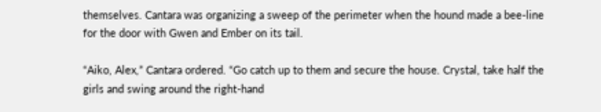themselves. Cantara was organizing a sweep of the perimeter when the hound made a bee-line for the door with Gwen and Ember on its tail.

“Aiko, Alex,” Cantara ordered. “Go catch up to them and secure the house. Crystal, take half the girls and swing around the right-hand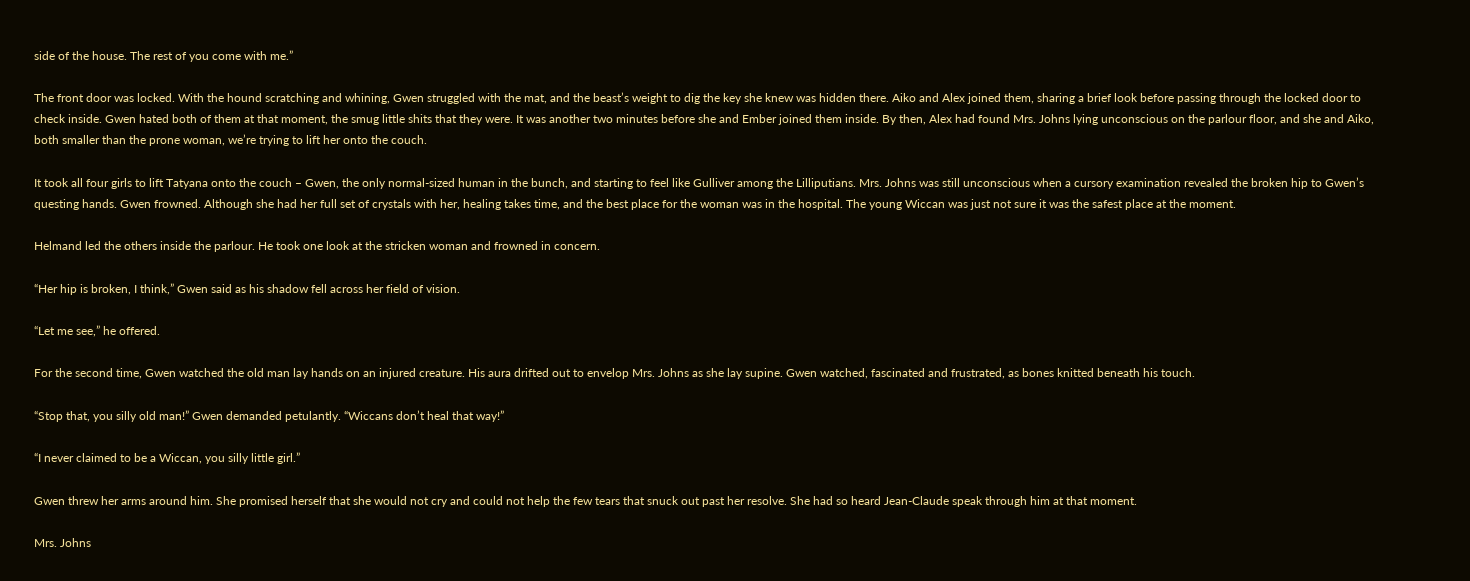side of the house. The rest of you come with me.”

The front door was locked. With the hound scratching and whining, Gwen struggled with the mat, and the beast’s weight to dig the key she knew was hidden there. Aiko and Alex joined them, sharing a brief look before passing through the locked door to check inside. Gwen hated both of them at that moment, the smug little shits that they were. It was another two minutes before she and Ember joined them inside. By then, Alex had found Mrs. Johns lying unconscious on the parlour floor, and she and Aiko, both smaller than the prone woman, we’re trying to lift her onto the couch.

It took all four girls to lift Tatyana onto the couch – Gwen, the only normal-sized human in the bunch, and starting to feel like Gulliver among the Lilliputians. Mrs. Johns was still unconscious when a cursory examination revealed the broken hip to Gwen’s questing hands. Gwen frowned. Although she had her full set of crystals with her, healing takes time, and the best place for the woman was in the hospital. The young Wiccan was just not sure it was the safest place at the moment.

Helmand led the others inside the parlour. He took one look at the stricken woman and frowned in concern.

“Her hip is broken, I think,” Gwen said as his shadow fell across her field of vision.

“Let me see,” he offered.

For the second time, Gwen watched the old man lay hands on an injured creature. His aura drifted out to envelop Mrs. Johns as she lay supine. Gwen watched, fascinated and frustrated, as bones knitted beneath his touch.

“Stop that, you silly old man!” Gwen demanded petulantly. “Wiccans don’t heal that way!”

“I never claimed to be a Wiccan, you silly little girl.”

Gwen threw her arms around him. She promised herself that she would not cry and could not help the few tears that snuck out past her resolve. She had so heard Jean-Claude speak through him at that moment.

Mrs. Johns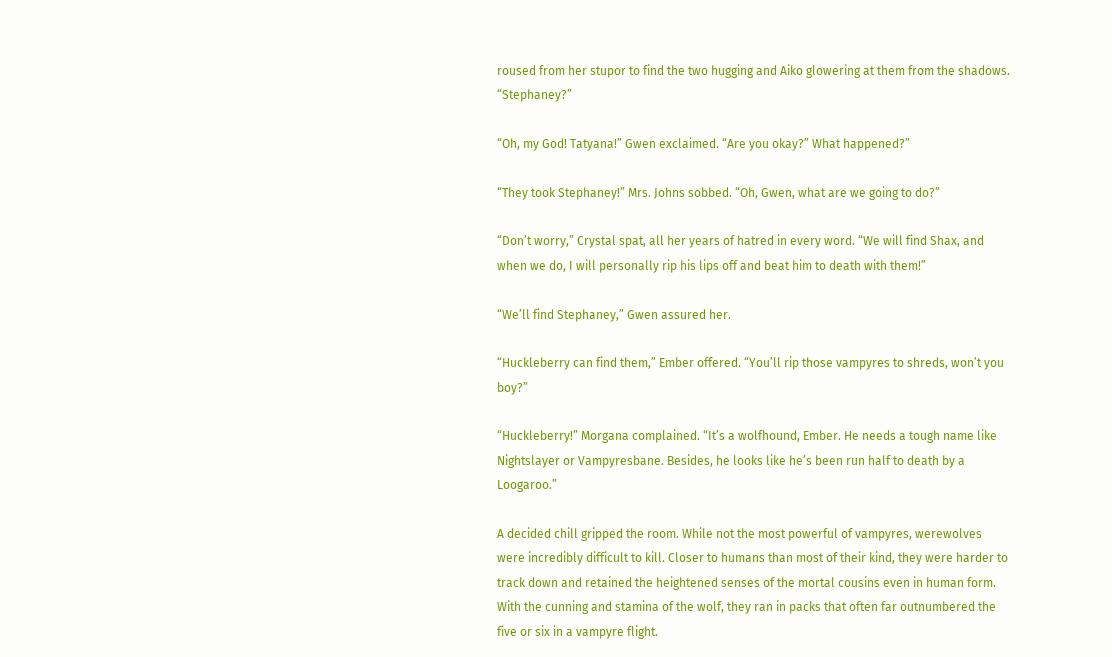roused from her stupor to find the two hugging and Aiko glowering at them from the shadows. “Stephaney?”

“Oh, my God! Tatyana!” Gwen exclaimed. “Are you okay?” What happened?”

“They took Stephaney!” Mrs. Johns sobbed. “Oh, Gwen, what are we going to do?”

“Don’t worry,” Crystal spat, all her years of hatred in every word. “We will find Shax, and when we do, I will personally rip his lips off and beat him to death with them!”

“We’ll find Stephaney,” Gwen assured her.

“Huckleberry can find them,” Ember offered. “You’ll rip those vampyres to shreds, won’t you boy?”

“Huckleberry!” Morgana complained. “It’s a wolfhound, Ember. He needs a tough name like Nightslayer or Vampyresbane. Besides, he looks like he’s been run half to death by a Loogaroo.”

A decided chill gripped the room. While not the most powerful of vampyres, werewolves were incredibly difficult to kill. Closer to humans than most of their kind, they were harder to track down and retained the heightened senses of the mortal cousins even in human form. With the cunning and stamina of the wolf, they ran in packs that often far outnumbered the five or six in a vampyre flight.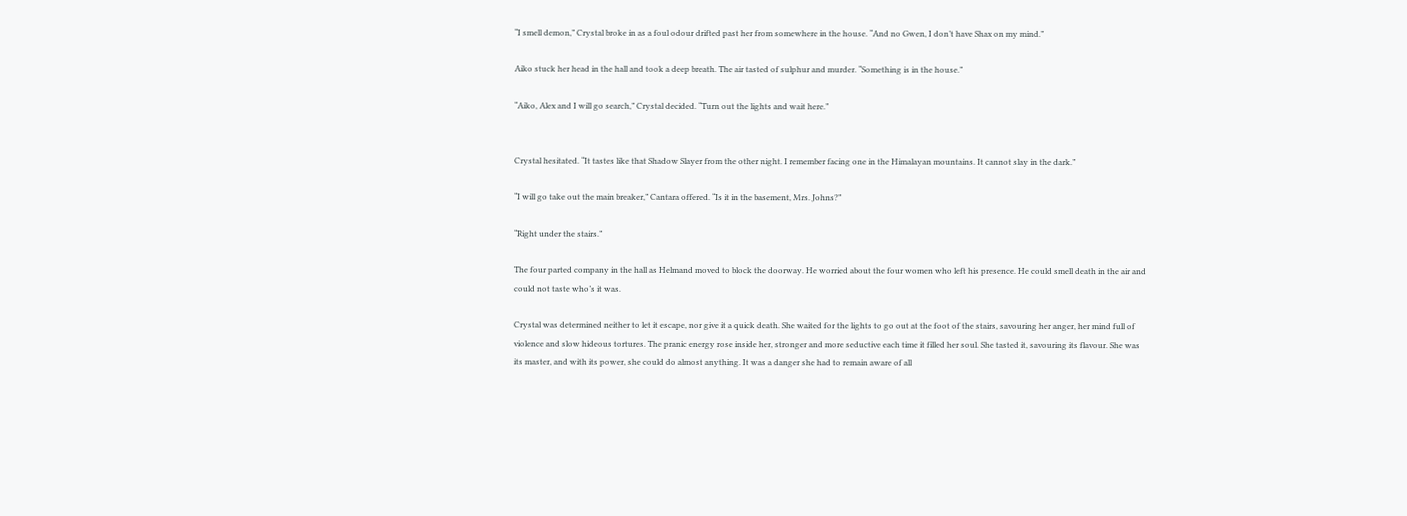“I smell demon,” Crystal broke in as a foul odour drifted past her from somewhere in the house. “And no Gwen, I don’t have Shax on my mind.”

Aiko stuck her head in the hall and took a deep breath. The air tasted of sulphur and murder. “Something is in the house.”

“Aiko, Alex and I will go search,” Crystal decided. “Turn out the lights and wait here.”


Crystal hesitated. “It tastes like that Shadow Slayer from the other night. I remember facing one in the Himalayan mountains. It cannot slay in the dark.”

“I will go take out the main breaker,” Cantara offered. “Is it in the basement, Mrs. Johns?”

“Right under the stairs.”

The four parted company in the hall as Helmand moved to block the doorway. He worried about the four women who left his presence. He could smell death in the air and could not taste who’s it was.

Crystal was determined neither to let it escape, nor give it a quick death. She waited for the lights to go out at the foot of the stairs, savouring her anger, her mind full of violence and slow hideous tortures. The pranic energy rose inside her, stronger and more seductive each time it filled her soul. She tasted it, savouring its flavour. She was its master, and with its power, she could do almost anything. It was a danger she had to remain aware of all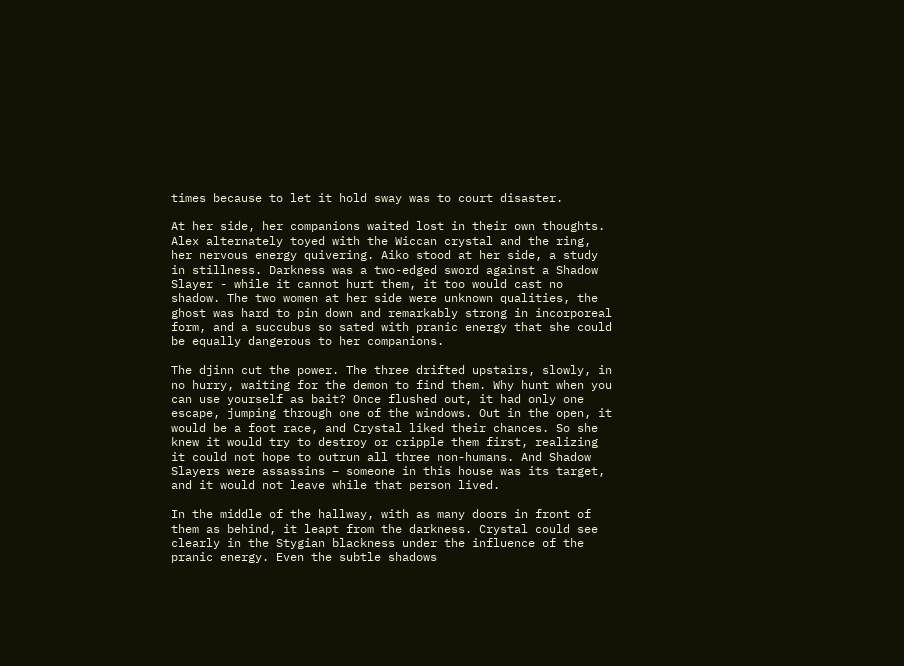times because to let it hold sway was to court disaster.

At her side, her companions waited lost in their own thoughts. Alex alternately toyed with the Wiccan crystal and the ring, her nervous energy quivering. Aiko stood at her side, a study in stillness. Darkness was a two-edged sword against a Shadow Slayer - while it cannot hurt them, it too would cast no shadow. The two women at her side were unknown qualities, the ghost was hard to pin down and remarkably strong in incorporeal form, and a succubus so sated with pranic energy that she could be equally dangerous to her companions.

The djinn cut the power. The three drifted upstairs, slowly, in no hurry, waiting for the demon to find them. Why hunt when you can use yourself as bait? Once flushed out, it had only one escape, jumping through one of the windows. Out in the open, it would be a foot race, and Crystal liked their chances. So she knew it would try to destroy or cripple them first, realizing it could not hope to outrun all three non-humans. And Shadow Slayers were assassins – someone in this house was its target, and it would not leave while that person lived.

In the middle of the hallway, with as many doors in front of them as behind, it leapt from the darkness. Crystal could see clearly in the Stygian blackness under the influence of the pranic energy. Even the subtle shadows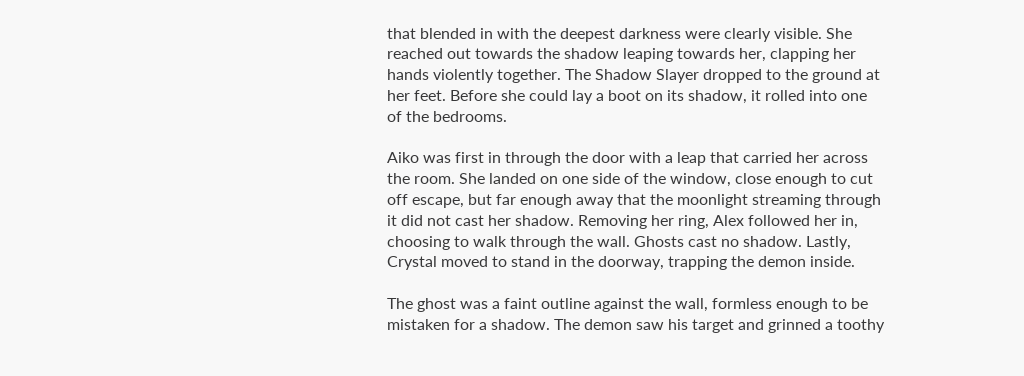that blended in with the deepest darkness were clearly visible. She reached out towards the shadow leaping towards her, clapping her hands violently together. The Shadow Slayer dropped to the ground at her feet. Before she could lay a boot on its shadow, it rolled into one of the bedrooms.

Aiko was first in through the door with a leap that carried her across the room. She landed on one side of the window, close enough to cut off escape, but far enough away that the moonlight streaming through it did not cast her shadow. Removing her ring, Alex followed her in, choosing to walk through the wall. Ghosts cast no shadow. Lastly, Crystal moved to stand in the doorway, trapping the demon inside.

The ghost was a faint outline against the wall, formless enough to be mistaken for a shadow. The demon saw his target and grinned a toothy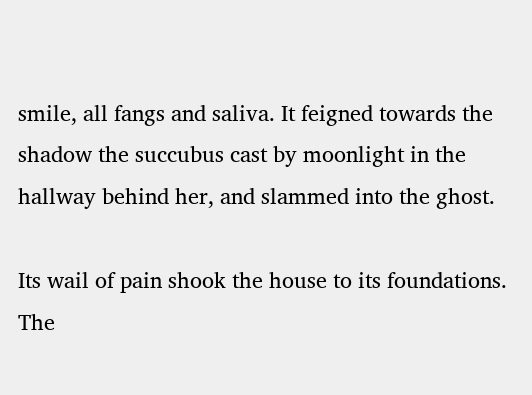smile, all fangs and saliva. It feigned towards the shadow the succubus cast by moonlight in the hallway behind her, and slammed into the ghost.

Its wail of pain shook the house to its foundations. The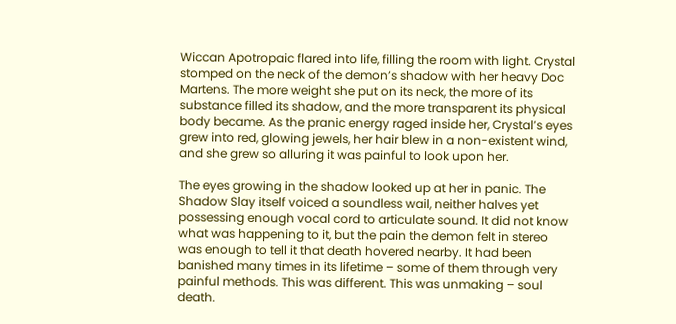Wiccan Apotropaic flared into life, filling the room with light. Crystal stomped on the neck of the demon’s shadow with her heavy Doc Martens. The more weight she put on its neck, the more of its substance filled its shadow, and the more transparent its physical body became. As the pranic energy raged inside her, Crystal’s eyes grew into red, glowing jewels, her hair blew in a non-existent wind, and she grew so alluring it was painful to look upon her.

The eyes growing in the shadow looked up at her in panic. The Shadow Slay itself voiced a soundless wail, neither halves yet possessing enough vocal cord to articulate sound. It did not know what was happening to it, but the pain the demon felt in stereo was enough to tell it that death hovered nearby. It had been banished many times in its lifetime – some of them through very painful methods. This was different. This was unmaking – soul death.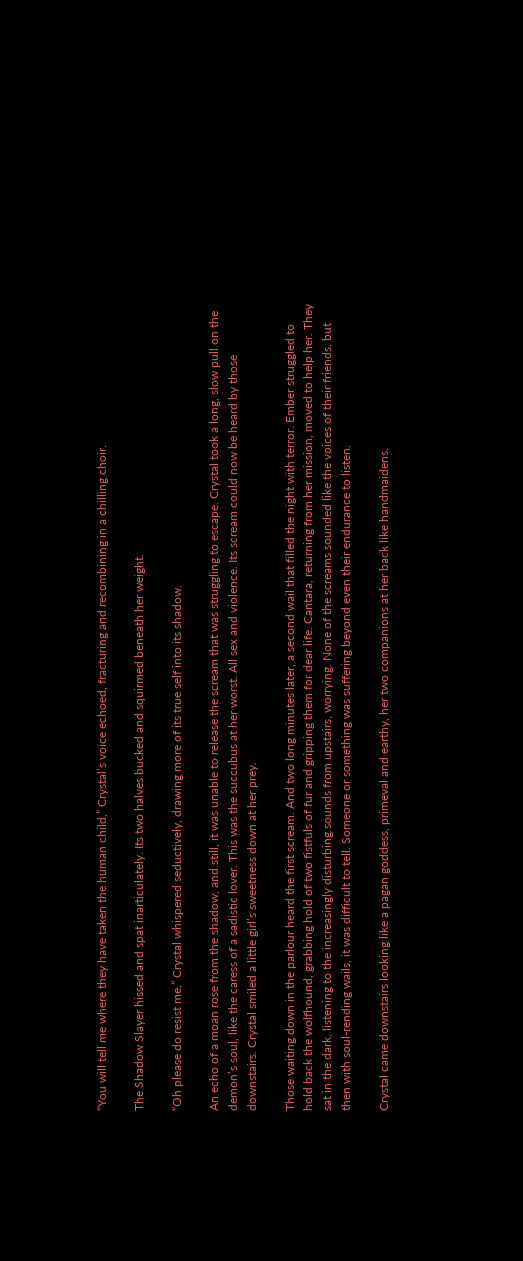“You will tell me where they have taken the human child,” Crystal’s voice echoed, fracturing and recombining in a chilling choir.

The Shadow Slayer hissed and spat inarticulately. Its two halves bucked and squirmed beneath her weight.

“Oh please do resist me,” Crystal whispered seductively, drawing more of its true self into its shadow.

An echo of a moan rose from the shadow, and still, it was unable to release the scream that was struggling to escape. Crystal took a long, slow pull on the demon’s soul, like the caress of a sadistic lover. This was the succubus at her worst. All sex and violence. Its scream could now be heard by those downstairs. Crystal smiled a little girl’s sweetness down at her prey.

Those waiting down in the parlour heard the first scream. And two long minutes later, a second wail that filled the night with terror. Ember struggled to hold back the wolfhound, grabbing hold of two fistfuls of fur and gripping them for dear life. Cantara, returning from her mission, moved to help her. They sat in the dark, listening to the increasingly disturbing sounds from upstairs, worrying. None of the screams sounded like the voices of their friends, but then with soul-rending wails, it was difficult to tell. Someone or something was suffering beyond even their endurance to listen.

Crystal came downstairs looking like a pagan goddess, primeval and earthy, her two companions at her back like handmaidens.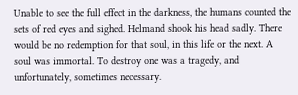Unable to see the full effect in the darkness, the humans counted the sets of red eyes and sighed. Helmand shook his head sadly. There would be no redemption for that soul, in this life or the next. A soul was immortal. To destroy one was a tragedy, and unfortunately, sometimes necessary.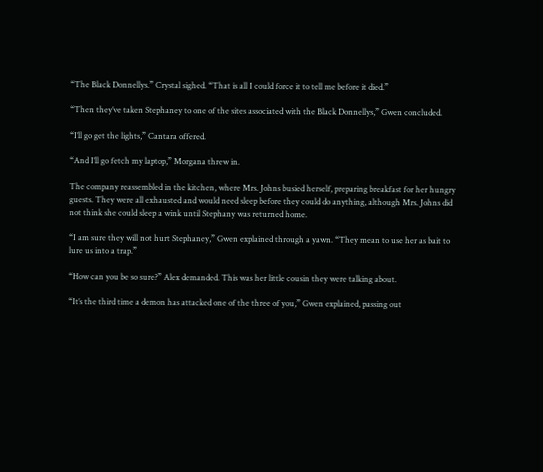“The Black Donnellys.” Crystal sighed. “That is all I could force it to tell me before it died.”

“Then they’ve taken Stephaney to one of the sites associated with the Black Donnellys,” Gwen concluded.

“I’ll go get the lights,” Cantara offered.

“And I’ll go fetch my laptop,” Morgana threw in.

The company reassembled in the kitchen, where Mrs. Johns busied herself, preparing breakfast for her hungry guests. They were all exhausted and would need sleep before they could do anything, although Mrs. Johns did not think she could sleep a wink until Stephany was returned home.

“I am sure they will not hurt Stephaney,” Gwen explained through a yawn. “They mean to use her as bait to lure us into a trap.”

“How can you be so sure?” Alex demanded. This was her little cousin they were talking about.

“It’s the third time a demon has attacked one of the three of you,” Gwen explained, passing out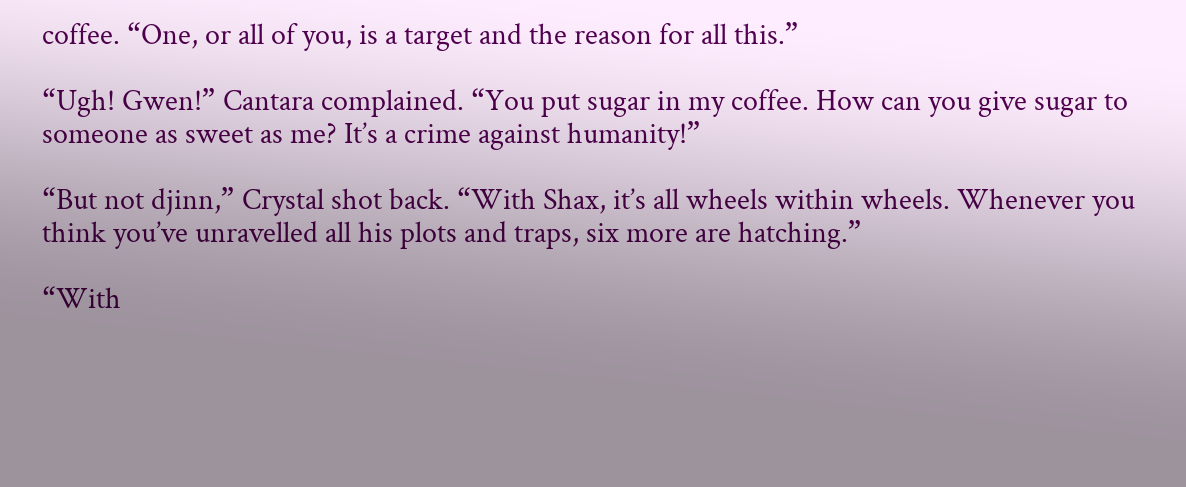coffee. “One, or all of you, is a target and the reason for all this.”

“Ugh! Gwen!” Cantara complained. “You put sugar in my coffee. How can you give sugar to someone as sweet as me? It’s a crime against humanity!”

“But not djinn,” Crystal shot back. “With Shax, it’s all wheels within wheels. Whenever you think you’ve unravelled all his plots and traps, six more are hatching.”

“With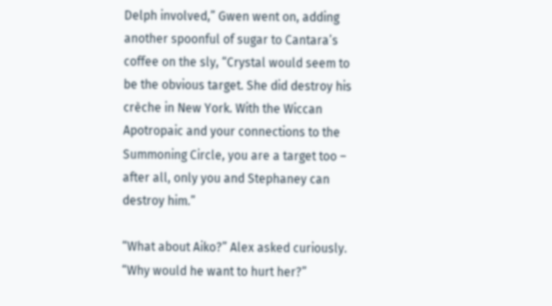Delph involved,” Gwen went on, adding another spoonful of sugar to Cantara’s coffee on the sly, “Crystal would seem to be the obvious target. She did destroy his crèche in New York. With the Wiccan Apotropaic and your connections to the Summoning Circle, you are a target too – after all, only you and Stephaney can destroy him.”

“What about Aiko?” Alex asked curiously. “Why would he want to hurt her?”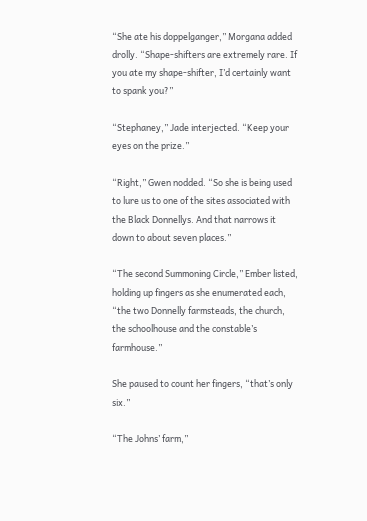“She ate his doppelganger,” Morgana added drolly. “Shape-shifters are extremely rare. If you ate my shape-shifter, I’d certainly want to spank you?”

“Stephaney,” Jade interjected. “Keep your eyes on the prize.”

“Right,” Gwen nodded. “So she is being used to lure us to one of the sites associated with the Black Donnellys. And that narrows it down to about seven places.”

“The second Summoning Circle,” Ember listed, holding up fingers as she enumerated each, “the two Donnelly farmsteads, the church, the schoolhouse and the constable’s farmhouse.”

She paused to count her fingers, “that’s only six.”

“The Johns’ farm,”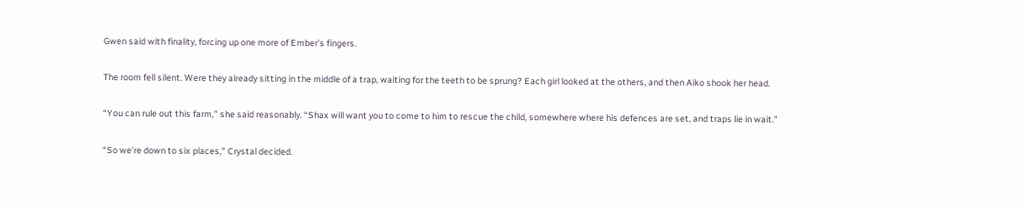Gwen said with finality, forcing up one more of Ember’s fingers.

The room fell silent. Were they already sitting in the middle of a trap, waiting for the teeth to be sprung? Each girl looked at the others, and then Aiko shook her head.

“You can rule out this farm,” she said reasonably. “Shax will want you to come to him to rescue the child, somewhere where his defences are set, and traps lie in wait.”

“So we’re down to six places,” Crystal decided.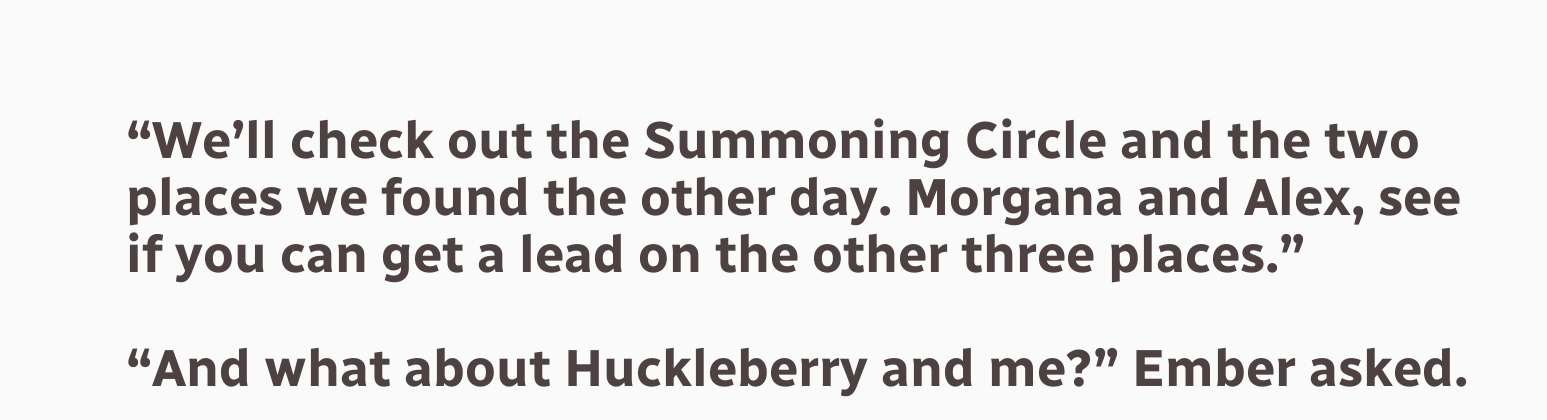“We’ll check out the Summoning Circle and the two places we found the other day. Morgana and Alex, see if you can get a lead on the other three places.”

“And what about Huckleberry and me?” Ember asked.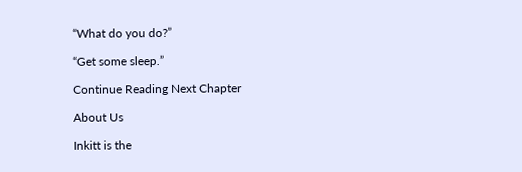“What do you do?”

“Get some sleep.”

Continue Reading Next Chapter

About Us

Inkitt is the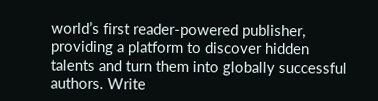world’s first reader-powered publisher, providing a platform to discover hidden talents and turn them into globally successful authors. Write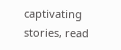captivating stories, read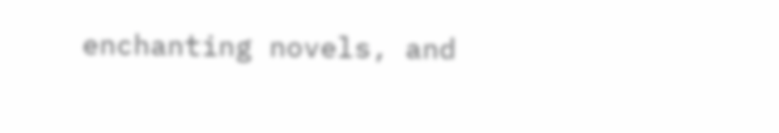enchanting novels, and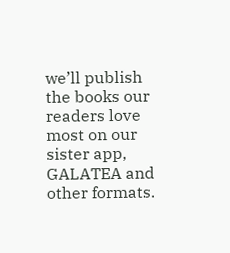we’ll publish the books our readers love most on our sister app, GALATEA and other formats.